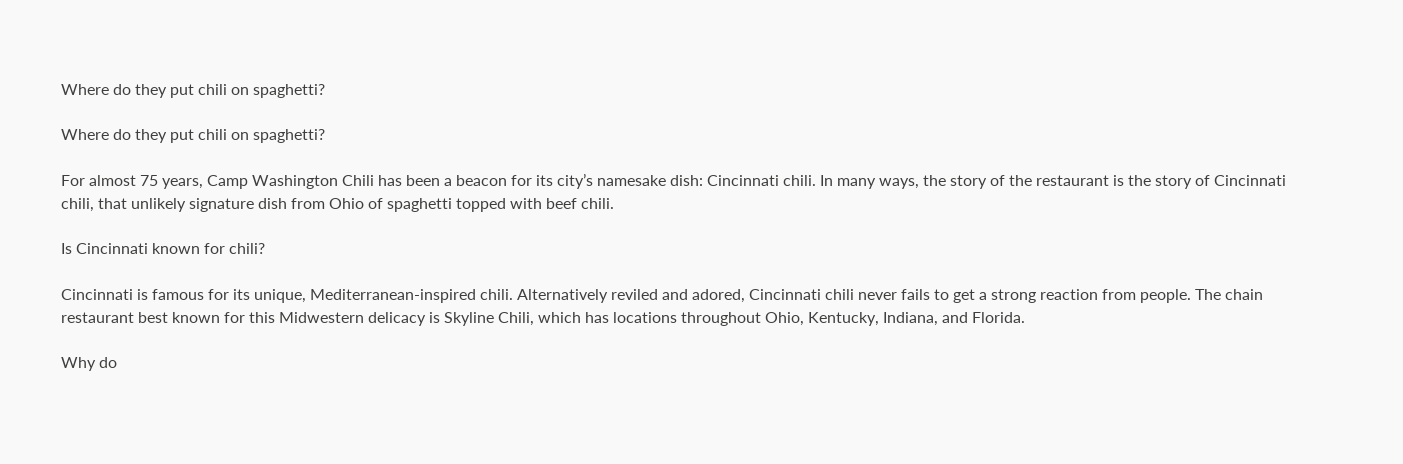Where do they put chili on spaghetti?

Where do they put chili on spaghetti?

For almost 75 years, Camp Washington Chili has been a beacon for its city’s namesake dish: Cincinnati chili. In many ways, the story of the restaurant is the story of Cincinnati chili, that unlikely signature dish from Ohio of spaghetti topped with beef chili.

Is Cincinnati known for chili?

Cincinnati is famous for its unique, Mediterranean-inspired chili. Alternatively reviled and adored, Cincinnati chili never fails to get a strong reaction from people. The chain restaurant best known for this Midwestern delicacy is Skyline Chili, which has locations throughout Ohio, Kentucky, Indiana, and Florida.

Why do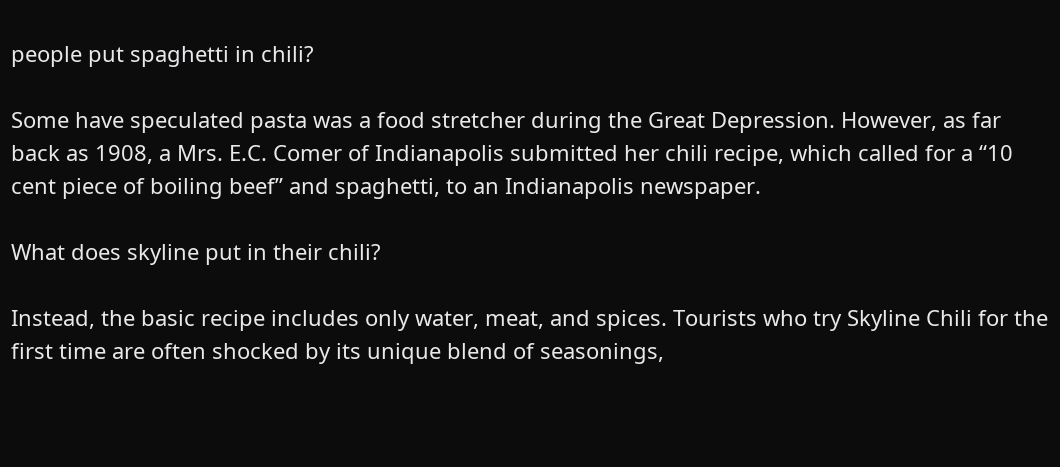people put spaghetti in chili?

Some have speculated pasta was a food stretcher during the Great Depression. However, as far back as 1908, a Mrs. E.C. Comer of Indianapolis submitted her chili recipe, which called for a “10 cent piece of boiling beef” and spaghetti, to an Indianapolis newspaper.

What does skyline put in their chili?

Instead, the basic recipe includes only water, meat, and spices. Tourists who try Skyline Chili for the first time are often shocked by its unique blend of seasonings,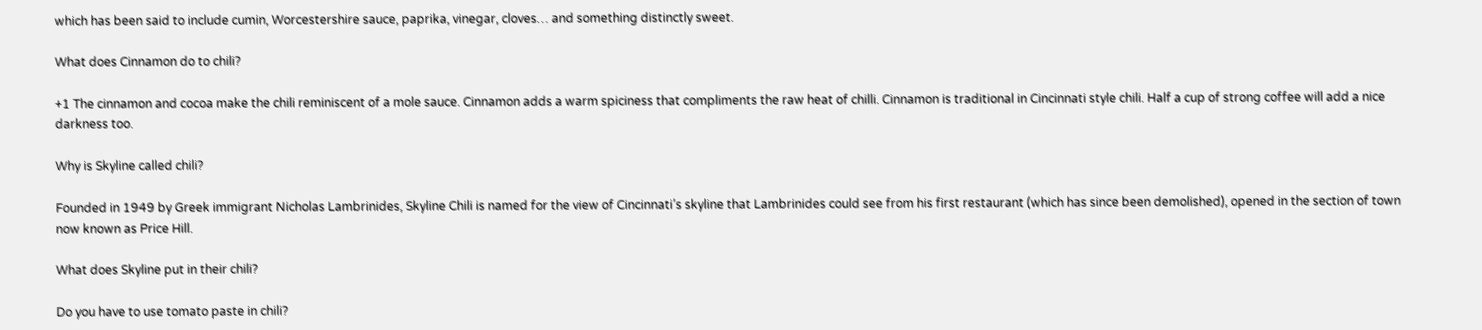which has been said to include cumin, Worcestershire sauce, paprika, vinegar, cloves… and something distinctly sweet.

What does Cinnamon do to chili?

+1 The cinnamon and cocoa make the chili reminiscent of a mole sauce. Cinnamon adds a warm spiciness that compliments the raw heat of chilli. Cinnamon is traditional in Cincinnati style chili. Half a cup of strong coffee will add a nice darkness too.

Why is Skyline called chili?

Founded in 1949 by Greek immigrant Nicholas Lambrinides, Skyline Chili is named for the view of Cincinnati’s skyline that Lambrinides could see from his first restaurant (which has since been demolished), opened in the section of town now known as Price Hill.

What does Skyline put in their chili?

Do you have to use tomato paste in chili?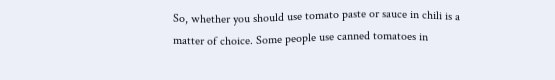So, whether you should use tomato paste or sauce in chili is a matter of choice. Some people use canned tomatoes in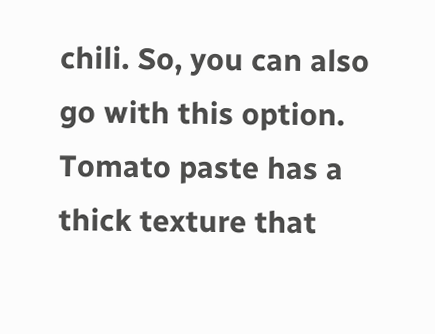chili. So, you can also go with this option. Tomato paste has a thick texture that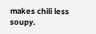makes chili less soupy.